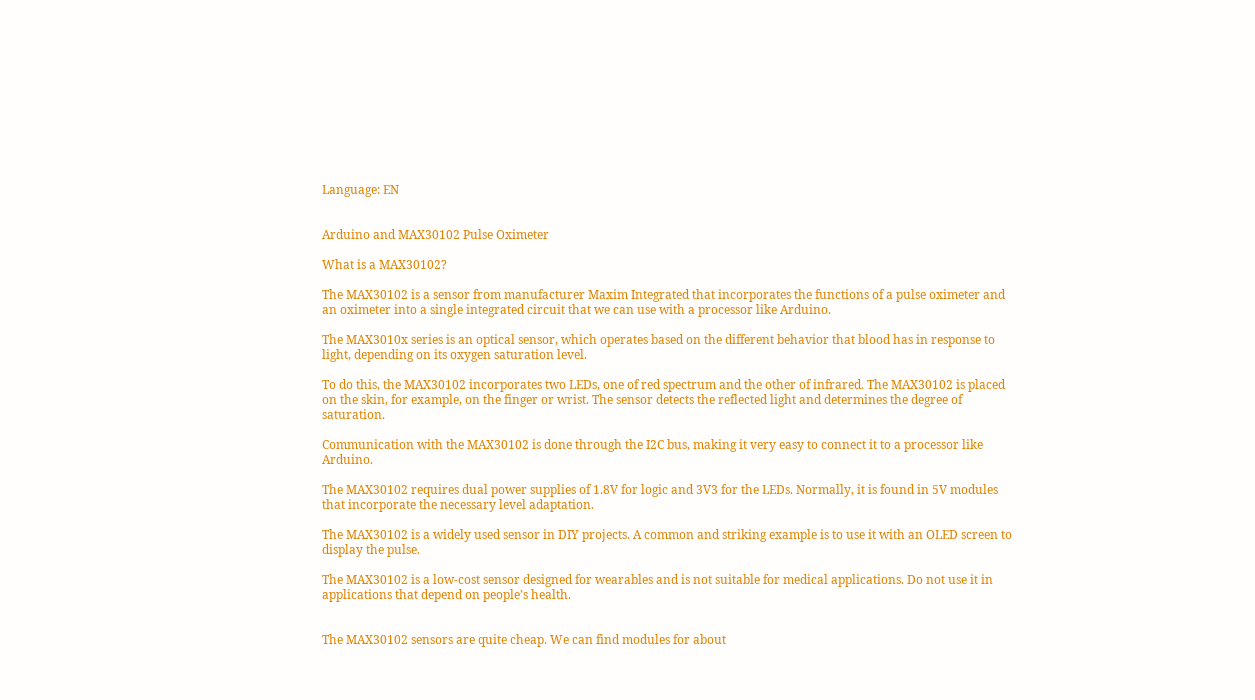Language: EN


Arduino and MAX30102 Pulse Oximeter

What is a MAX30102?

The MAX30102 is a sensor from manufacturer Maxim Integrated that incorporates the functions of a pulse oximeter and an oximeter into a single integrated circuit that we can use with a processor like Arduino.

The MAX3010x series is an optical sensor, which operates based on the different behavior that blood has in response to light, depending on its oxygen saturation level.

To do this, the MAX30102 incorporates two LEDs, one of red spectrum and the other of infrared. The MAX30102 is placed on the skin, for example, on the finger or wrist. The sensor detects the reflected light and determines the degree of saturation.

Communication with the MAX30102 is done through the I2C bus, making it very easy to connect it to a processor like Arduino.

The MAX30102 requires dual power supplies of 1.8V for logic and 3V3 for the LEDs. Normally, it is found in 5V modules that incorporate the necessary level adaptation.

The MAX30102 is a widely used sensor in DIY projects. A common and striking example is to use it with an OLED screen to display the pulse.

The MAX30102 is a low-cost sensor designed for wearables and is not suitable for medical applications. Do not use it in applications that depend on people’s health.


The MAX30102 sensors are quite cheap. We can find modules for about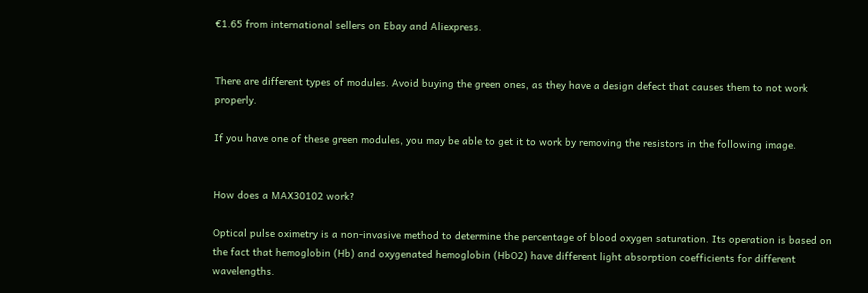€1.65 from international sellers on Ebay and Aliexpress.


There are different types of modules. Avoid buying the green ones, as they have a design defect that causes them to not work properly.

If you have one of these green modules, you may be able to get it to work by removing the resistors in the following image.


How does a MAX30102 work?

Optical pulse oximetry is a non-invasive method to determine the percentage of blood oxygen saturation. Its operation is based on the fact that hemoglobin (Hb) and oxygenated hemoglobin (HbO2) have different light absorption coefficients for different wavelengths.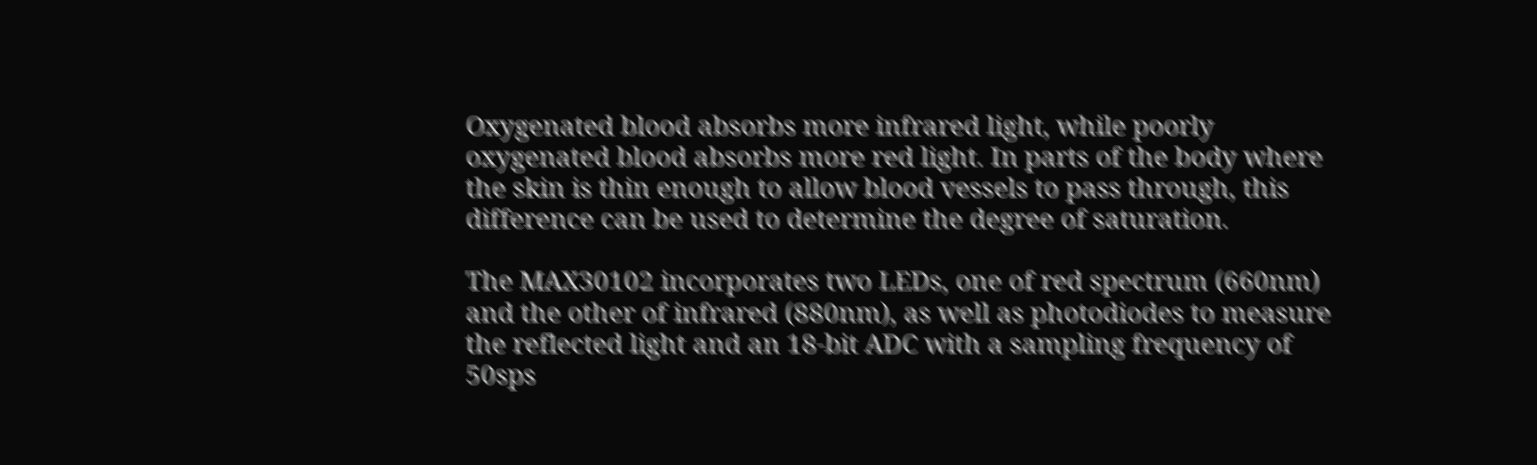Oxygenated blood absorbs more infrared light, while poorly oxygenated blood absorbs more red light. In parts of the body where the skin is thin enough to allow blood vessels to pass through, this difference can be used to determine the degree of saturation.

The MAX30102 incorporates two LEDs, one of red spectrum (660nm) and the other of infrared (880nm), as well as photodiodes to measure the reflected light and an 18-bit ADC with a sampling frequency of 50sps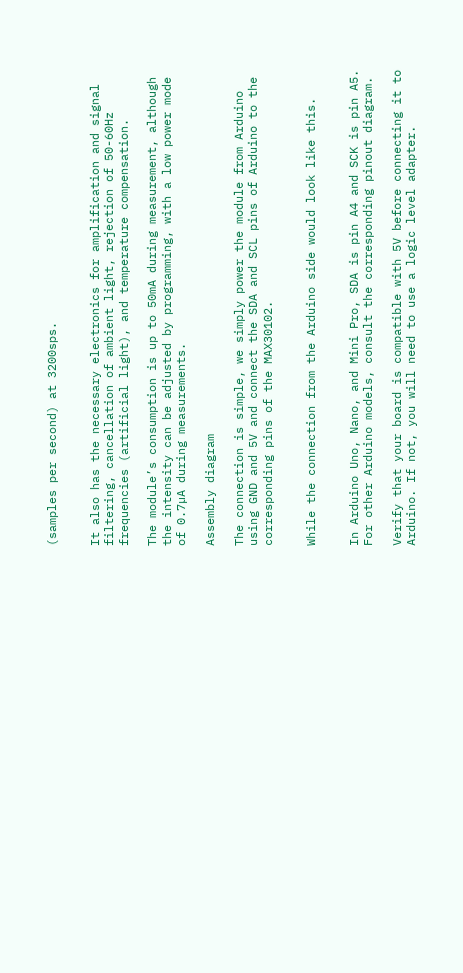(samples per second) at 3200sps.


It also has the necessary electronics for amplification and signal filtering, cancellation of ambient light, rejection of 50-60Hz frequencies (artificial light), and temperature compensation.

The module’s consumption is up to 50mA during measurement, although the intensity can be adjusted by programming, with a low power mode of 0.7µA during measurements.

Assembly diagram

The connection is simple, we simply power the module from Arduino using GND and 5V and connect the SDA and SCL pins of Arduino to the corresponding pins of the MAX30102.


While the connection from the Arduino side would look like this.


In Arduino Uno, Nano, and Mini Pro, SDA is pin A4 and SCK is pin A5. For other Arduino models, consult the corresponding pinout diagram.

Verify that your board is compatible with 5V before connecting it to Arduino. If not, you will need to use a logic level adapter.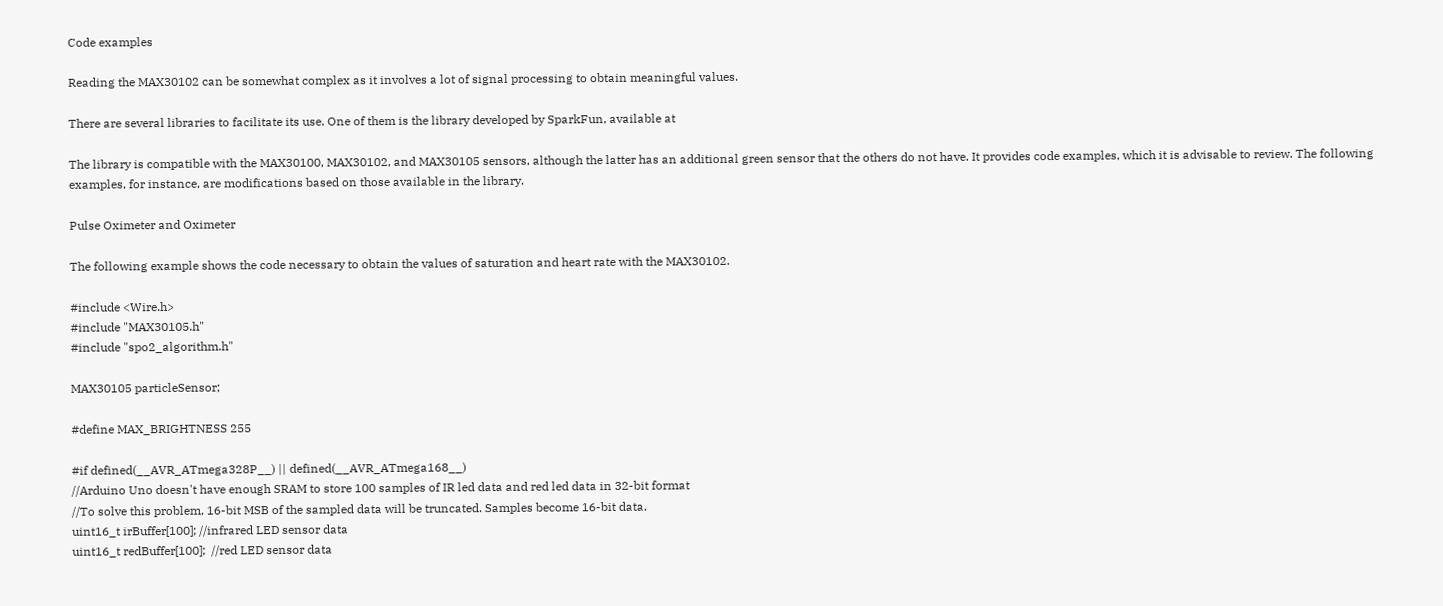Code examples

Reading the MAX30102 can be somewhat complex as it involves a lot of signal processing to obtain meaningful values.

There are several libraries to facilitate its use. One of them is the library developed by SparkFun, available at

The library is compatible with the MAX30100, MAX30102, and MAX30105 sensors, although the latter has an additional green sensor that the others do not have. It provides code examples, which it is advisable to review. The following examples, for instance, are modifications based on those available in the library.

Pulse Oximeter and Oximeter

The following example shows the code necessary to obtain the values of saturation and heart rate with the MAX30102.

#include <Wire.h>
#include "MAX30105.h"
#include "spo2_algorithm.h"

MAX30105 particleSensor;

#define MAX_BRIGHTNESS 255

#if defined(__AVR_ATmega328P__) || defined(__AVR_ATmega168__)
//Arduino Uno doesn't have enough SRAM to store 100 samples of IR led data and red led data in 32-bit format
//To solve this problem, 16-bit MSB of the sampled data will be truncated. Samples become 16-bit data.
uint16_t irBuffer[100]; //infrared LED sensor data
uint16_t redBuffer[100];  //red LED sensor data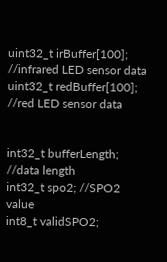uint32_t irBuffer[100]; //infrared LED sensor data
uint32_t redBuffer[100];  //red LED sensor data


int32_t bufferLength; //data length
int32_t spo2; //SPO2 value
int8_t validSPO2;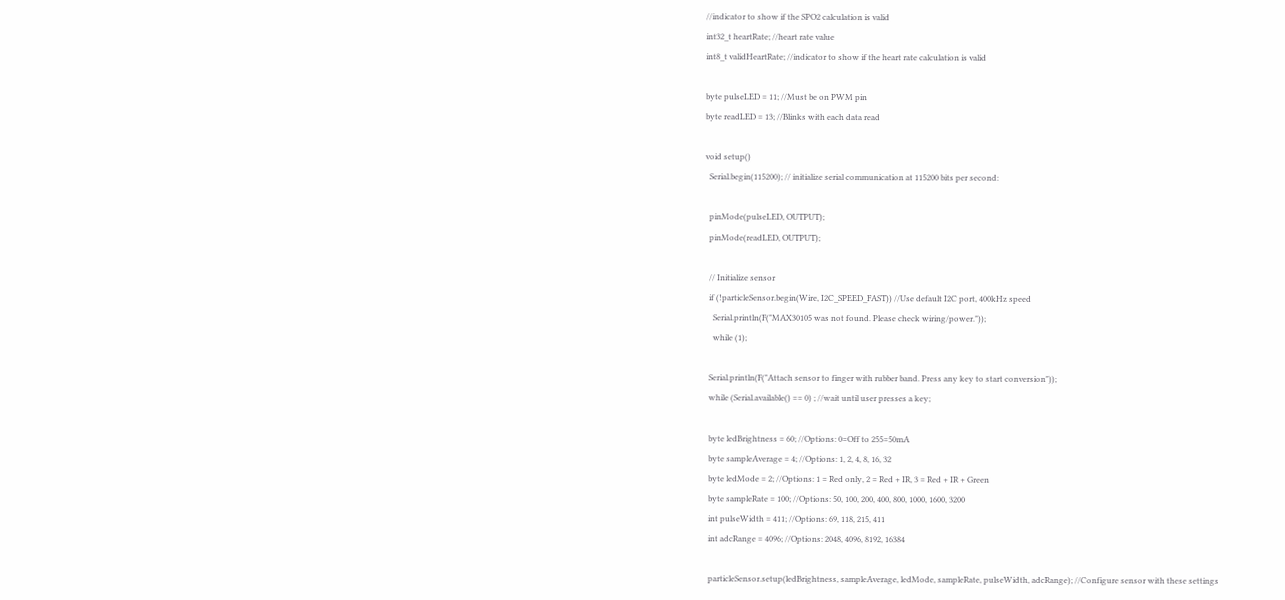//indicator to show if the SPO2 calculation is valid
int32_t heartRate; //heart rate value
int8_t validHeartRate; //indicator to show if the heart rate calculation is valid

byte pulseLED = 11; //Must be on PWM pin
byte readLED = 13; //Blinks with each data read

void setup()
  Serial.begin(115200); // initialize serial communication at 115200 bits per second:

  pinMode(pulseLED, OUTPUT);
  pinMode(readLED, OUTPUT);

  // Initialize sensor
  if (!particleSensor.begin(Wire, I2C_SPEED_FAST)) //Use default I2C port, 400kHz speed
    Serial.println(F("MAX30105 was not found. Please check wiring/power."));
    while (1);

  Serial.println(F("Attach sensor to finger with rubber band. Press any key to start conversion"));
  while (Serial.available() == 0) ; //wait until user presses a key;

  byte ledBrightness = 60; //Options: 0=Off to 255=50mA
  byte sampleAverage = 4; //Options: 1, 2, 4, 8, 16, 32
  byte ledMode = 2; //Options: 1 = Red only, 2 = Red + IR, 3 = Red + IR + Green
  byte sampleRate = 100; //Options: 50, 100, 200, 400, 800, 1000, 1600, 3200
  int pulseWidth = 411; //Options: 69, 118, 215, 411
  int adcRange = 4096; //Options: 2048, 4096, 8192, 16384

  particleSensor.setup(ledBrightness, sampleAverage, ledMode, sampleRate, pulseWidth, adcRange); //Configure sensor with these settings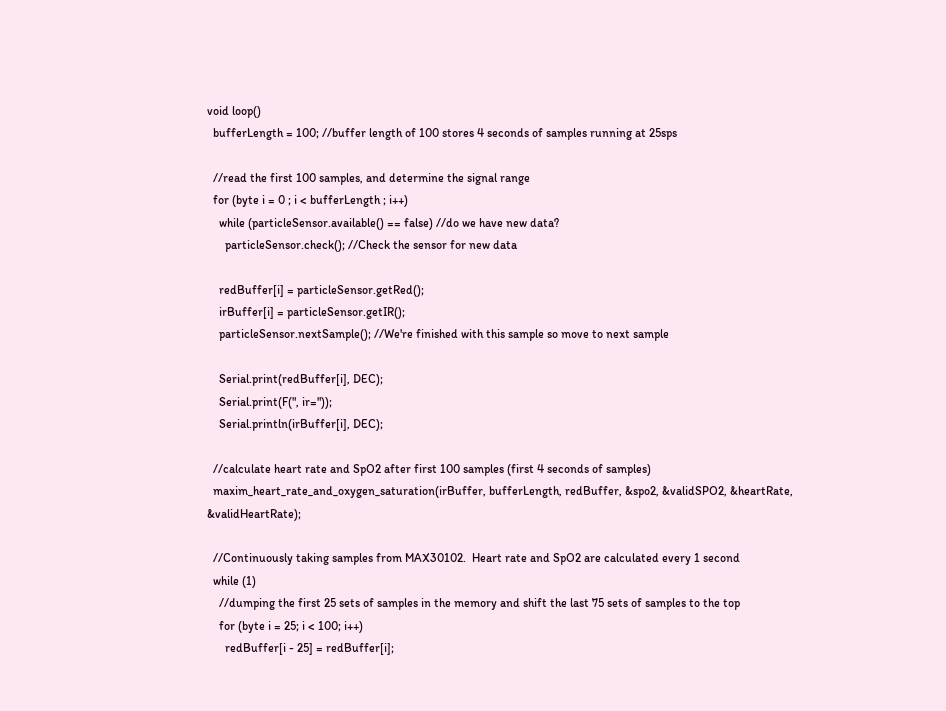void loop()
  bufferLength = 100; //buffer length of 100 stores 4 seconds of samples running at 25sps

  //read the first 100 samples, and determine the signal range
  for (byte i = 0 ; i < bufferLength ; i++)
    while (particleSensor.available() == false) //do we have new data?
      particleSensor.check(); //Check the sensor for new data

    redBuffer[i] = particleSensor.getRed();
    irBuffer[i] = particleSensor.getIR();
    particleSensor.nextSample(); //We're finished with this sample so move to next sample

    Serial.print(redBuffer[i], DEC);
    Serial.print(F(", ir="));
    Serial.println(irBuffer[i], DEC);

  //calculate heart rate and SpO2 after first 100 samples (first 4 seconds of samples)
  maxim_heart_rate_and_oxygen_saturation(irBuffer, bufferLength, redBuffer, &spo2, &validSPO2, &heartRate, &validHeartRate);

  //Continuously taking samples from MAX30102.  Heart rate and SpO2 are calculated every 1 second
  while (1)
    //dumping the first 25 sets of samples in the memory and shift the last 75 sets of samples to the top
    for (byte i = 25; i < 100; i++)
      redBuffer[i - 25] = redBuffer[i];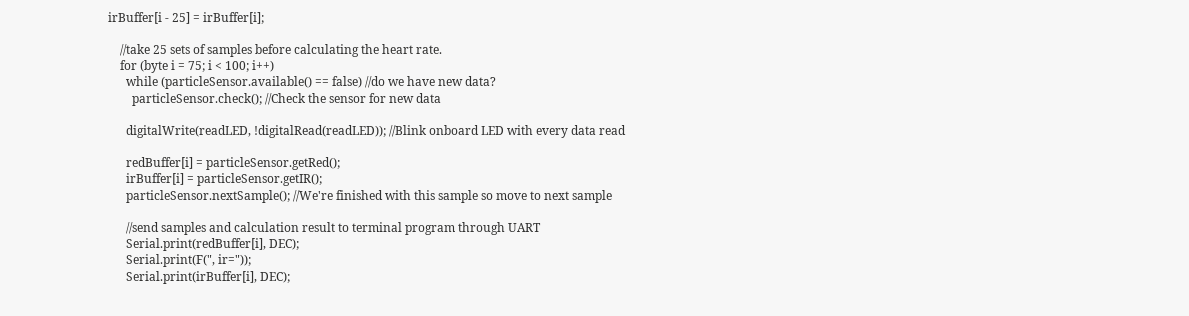irBuffer[i - 25] = irBuffer[i];

    //take 25 sets of samples before calculating the heart rate.
    for (byte i = 75; i < 100; i++)
      while (particleSensor.available() == false) //do we have new data?
        particleSensor.check(); //Check the sensor for new data

      digitalWrite(readLED, !digitalRead(readLED)); //Blink onboard LED with every data read

      redBuffer[i] = particleSensor.getRed();
      irBuffer[i] = particleSensor.getIR();
      particleSensor.nextSample(); //We're finished with this sample so move to next sample

      //send samples and calculation result to terminal program through UART
      Serial.print(redBuffer[i], DEC);
      Serial.print(F(", ir="));
      Serial.print(irBuffer[i], DEC);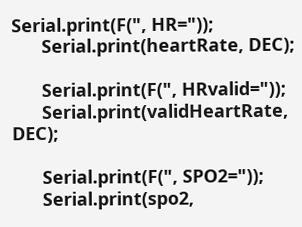Serial.print(F(", HR="));
      Serial.print(heartRate, DEC);

      Serial.print(F(", HRvalid="));
      Serial.print(validHeartRate, DEC);

      Serial.print(F(", SPO2="));
      Serial.print(spo2,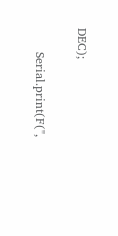DEC);

      Serial.print(F(",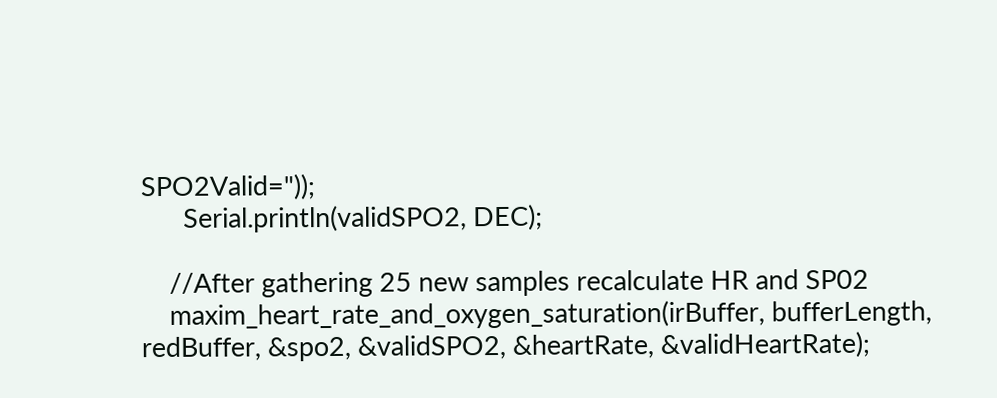SPO2Valid="));
      Serial.println(validSPO2, DEC);

    //After gathering 25 new samples recalculate HR and SP02
    maxim_heart_rate_and_oxygen_saturation(irBuffer, bufferLength, redBuffer, &spo2, &validSPO2, &heartRate, &validHeartRate);